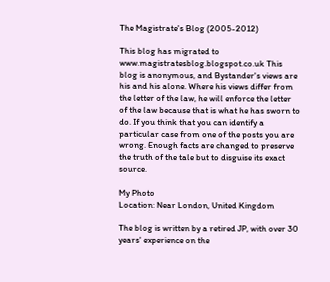The Magistrate's Blog (2005-2012)

This blog has migrated to www.magistratesblog.blogspot.co.uk This blog is anonymous, and Bystander's views are his and his alone. Where his views differ from the letter of the law, he will enforce the letter of the law because that is what he has sworn to do. If you think that you can identify a particular case from one of the posts you are wrong. Enough facts are changed to preserve the truth of the tale but to disguise its exact source.

My Photo
Location: Near London, United Kingdom

The blog is written by a retired JP, with over 30 years' experience on the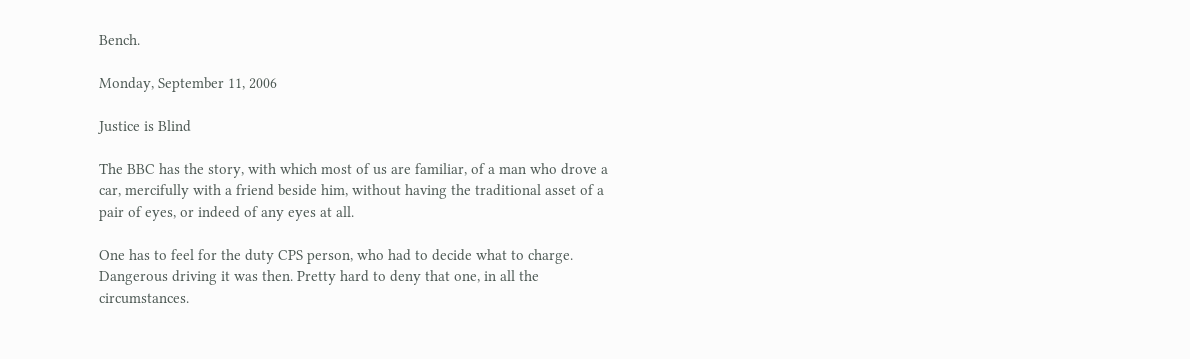Bench.

Monday, September 11, 2006

Justice is Blind

The BBC has the story, with which most of us are familiar, of a man who drove a car, mercifully with a friend beside him, without having the traditional asset of a pair of eyes, or indeed of any eyes at all.

One has to feel for the duty CPS person, who had to decide what to charge. Dangerous driving it was then. Pretty hard to deny that one, in all the circumstances.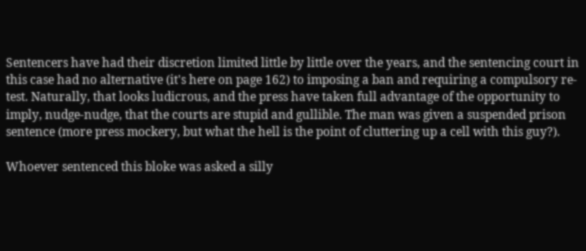Sentencers have had their discretion limited little by little over the years, and the sentencing court in this case had no alternative (it's here on page 162) to imposing a ban and requiring a compulsory re-test. Naturally, that looks ludicrous, and the press have taken full advantage of the opportunity to imply, nudge-nudge, that the courts are stupid and gullible. The man was given a suspended prison sentence (more press mockery, but what the hell is the point of cluttering up a cell with this guy?).

Whoever sentenced this bloke was asked a silly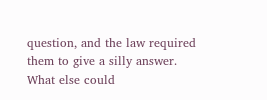question, and the law required them to give a silly answer. What else could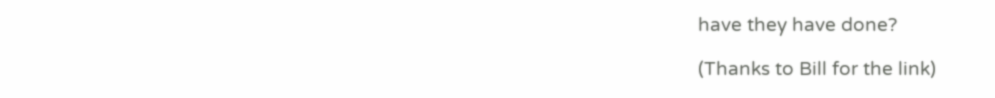have they have done?

(Thanks to Bill for the link)